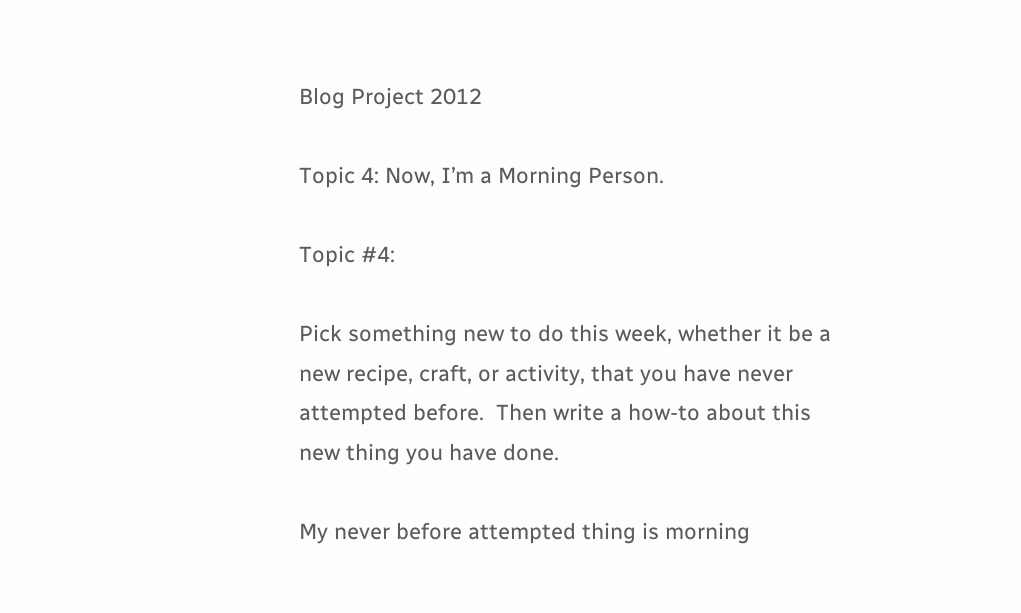Blog Project 2012

Topic 4: Now, I’m a Morning Person.

Topic #4:

Pick something new to do this week, whether it be a new recipe, craft, or activity, that you have never attempted before.  Then write a how-to about this new thing you have done.

My never before attempted thing is morning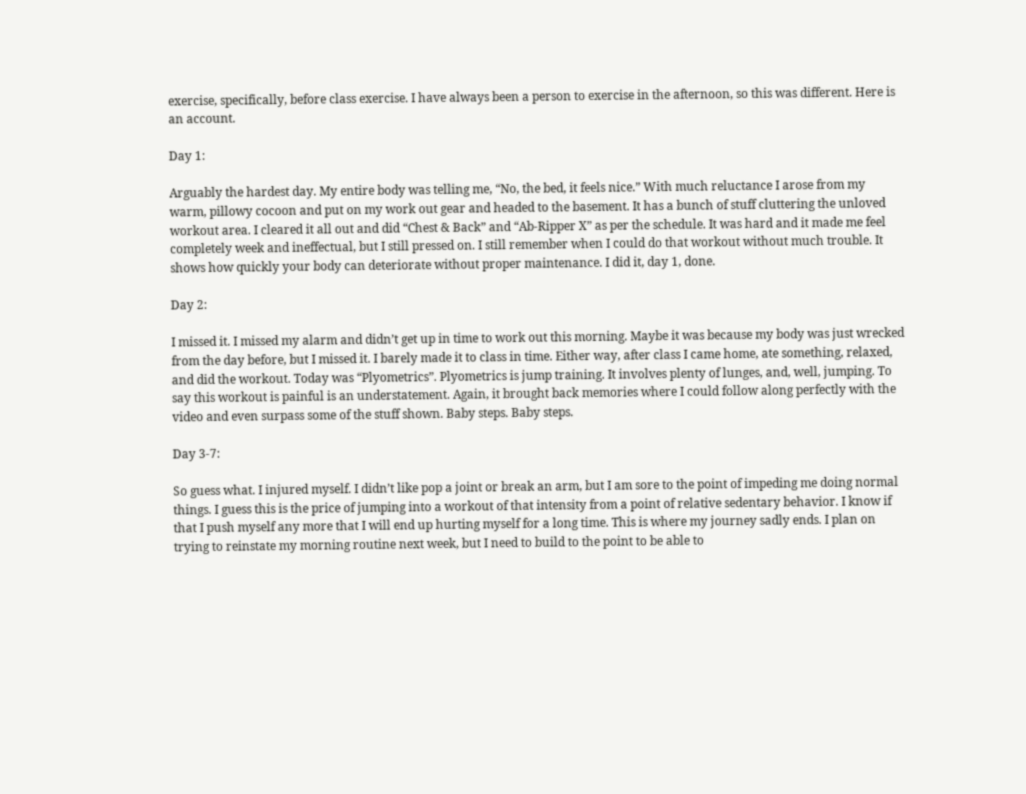exercise, specifically, before class exercise. I have always been a person to exercise in the afternoon, so this was different. Here is an account.

Day 1:

Arguably the hardest day. My entire body was telling me, “No, the bed, it feels nice.” With much reluctance I arose from my warm, pillowy cocoon and put on my work out gear and headed to the basement. It has a bunch of stuff cluttering the unloved workout area. I cleared it all out and did “Chest & Back” and “Ab-Ripper X” as per the schedule. It was hard and it made me feel completely week and ineffectual, but I still pressed on. I still remember when I could do that workout without much trouble. It shows how quickly your body can deteriorate without proper maintenance. I did it, day 1, done.

Day 2:

I missed it. I missed my alarm and didn’t get up in time to work out this morning. Maybe it was because my body was just wrecked from the day before, but I missed it. I barely made it to class in time. Either way, after class I came home, ate something, relaxed, and did the workout. Today was “Plyometrics”. Plyometrics is jump training. It involves plenty of lunges, and, well, jumping. To say this workout is painful is an understatement. Again, it brought back memories where I could follow along perfectly with the video and even surpass some of the stuff shown. Baby steps. Baby steps.

Day 3-7:

So guess what. I injured myself. I didn’t like pop a joint or break an arm, but I am sore to the point of impeding me doing normal things. I guess this is the price of jumping into a workout of that intensity from a point of relative sedentary behavior. I know if that I push myself any more that I will end up hurting myself for a long time. This is where my journey sadly ends. I plan on trying to reinstate my morning routine next week, but I need to build to the point to be able to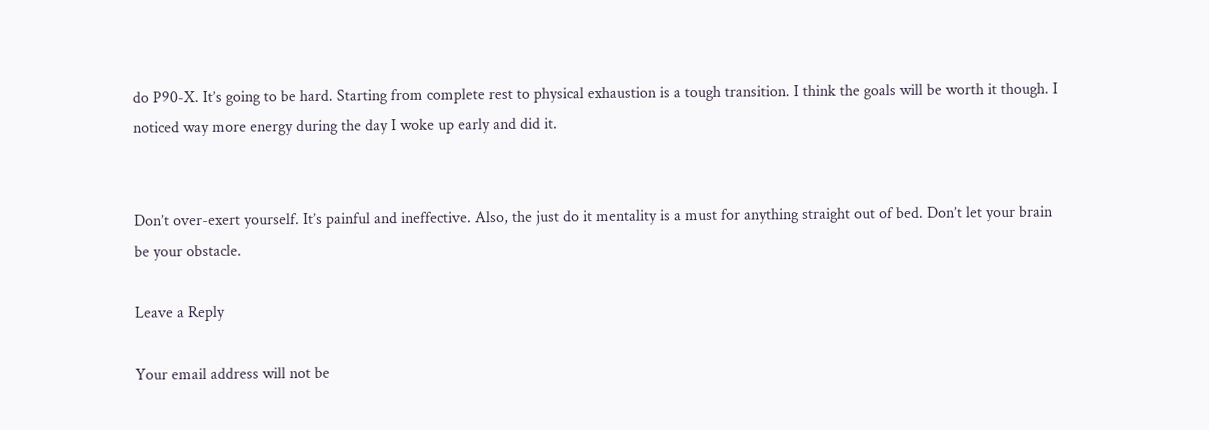do P90-X. It’s going to be hard. Starting from complete rest to physical exhaustion is a tough transition. I think the goals will be worth it though. I noticed way more energy during the day I woke up early and did it.


Don’t over-exert yourself. It’s painful and ineffective. Also, the just do it mentality is a must for anything straight out of bed. Don’t let your brain be your obstacle.

Leave a Reply

Your email address will not be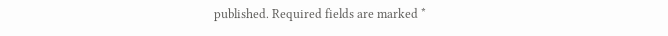published. Required fields are marked *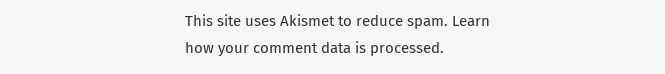This site uses Akismet to reduce spam. Learn how your comment data is processed.